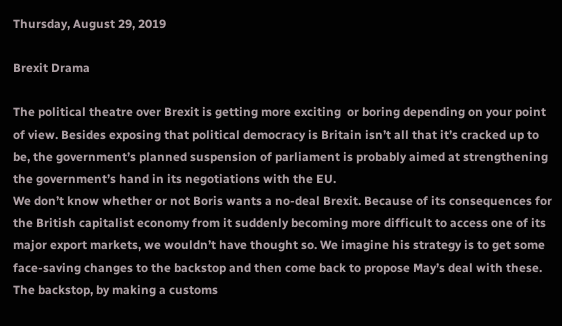Thursday, August 29, 2019

Brexit Drama

The political theatre over Brexit is getting more exciting  or boring depending on your point of view. Besides exposing that political democracy is Britain isn’t all that it’s cracked up to be, the government’s planned suspension of parliament is probably aimed at strengthening the government’s hand in its negotiations with the EU.
We don’t know whether or not Boris wants a no-deal Brexit. Because of its consequences for the British capitalist economy from it suddenly becoming more difficult to access one of its major export markets, we wouldn’t have thought so. We imagine his strategy is to get some face-saving changes to the backstop and then come back to propose May’s deal with these.
The backstop, by making a customs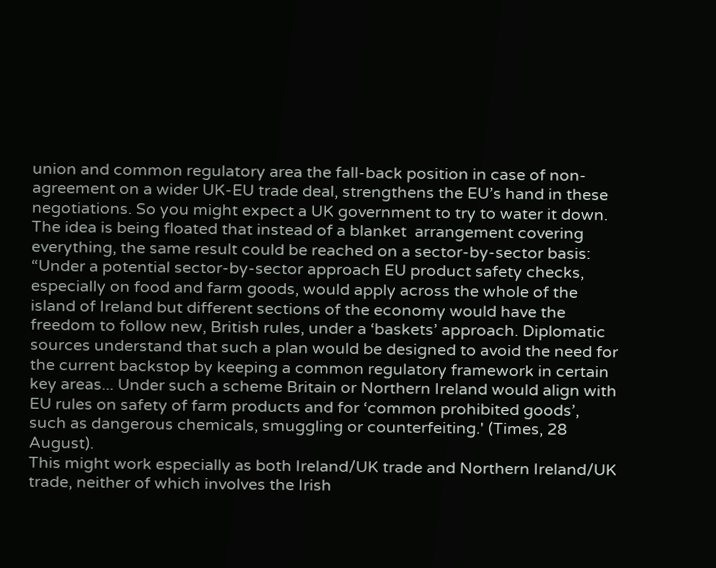union and common regulatory area the fall-back position in case of non-agreement on a wider UK-EU trade deal, strengthens the EU’s hand in these negotiations. So you might expect a UK government to try to water it down. The idea is being floated that instead of a blanket  arrangement covering everything, the same result could be reached on a sector-by-sector basis:
“Under a potential sector-by-sector approach EU product safety checks, especially on food and farm goods, would apply across the whole of the island of Ireland but different sections of the economy would have the freedom to follow new, British rules, under a ‘baskets’ approach. Diplomatic sources understand that such a plan would be designed to avoid the need for the current backstop by keeping a common regulatory framework in certain key areas... Under such a scheme Britain or Northern Ireland would align with EU rules on safety of farm products and for ‘common prohibited goods’, such as dangerous chemicals, smuggling or counterfeiting.' (Times, 28 August).
This might work especially as both Ireland/UK trade and Northern Ireland/UK trade, neither of which involves the Irish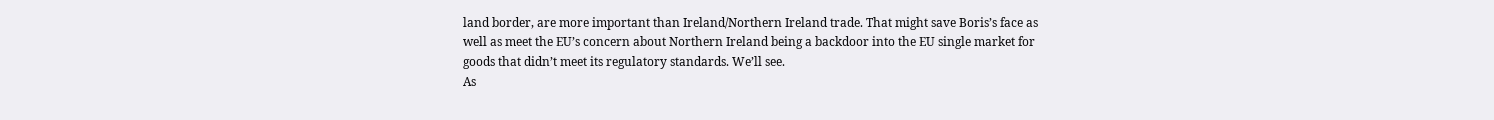land border, are more important than Ireland/Northern Ireland trade. That might save Boris’s face as well as meet the EU’s concern about Northern Ireland being a backdoor into the EU single market for goods that didn’t meet its regulatory standards. We’ll see.
As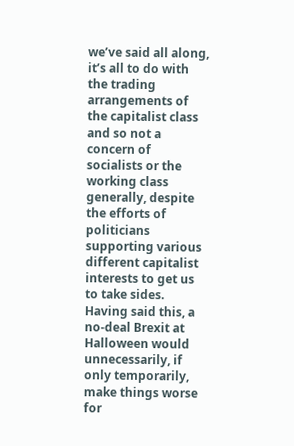we’ve said all along, it’s all to do with the trading arrangements of the capitalist class and so not a  concern of socialists or the working class generally, despite the efforts of politicians supporting various different capitalist interests to get us to take sides.  Having said this, a no-deal Brexit at Halloween would unnecessarily, if only temporarily, make things worse for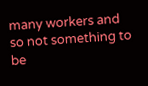many workers and so not something to be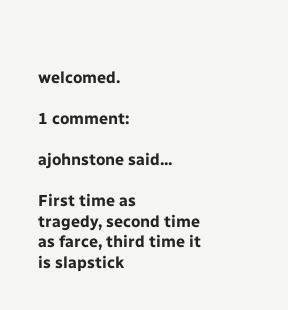welcomed.

1 comment:

ajohnstone said...

First time as tragedy, second time as farce, third time it is slapstick